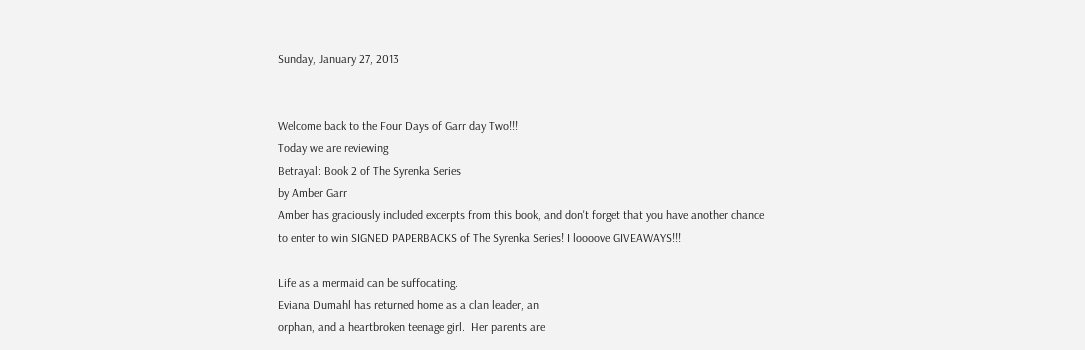Sunday, January 27, 2013


Welcome back to the Four Days of Garr day Two!!!
Today we are reviewing
Betrayal: Book 2 of The Syrenka Series
by Amber Garr
Amber has graciously included excerpts from this book, and don't forget that you have another chance to enter to win SIGNED PAPERBACKS of The Syrenka Series! I loooove GIVEAWAYS!!!

Life as a mermaid can be suffocating.
Eviana Dumahl has returned home as a clan leader, an
orphan, and a heartbroken teenage girl.  Her parents are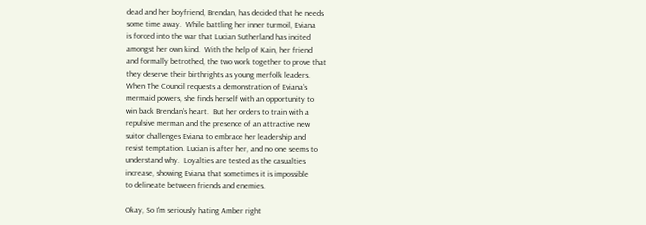dead and her boyfriend, Brendan, has decided that he needs
some time away.  While battling her inner turmoil, Eviana
is forced into the war that Lucian Sutherland has incited
amongst her own kind.  With the help of Kain, her friend
and formally betrothed, the two work together to prove that
they deserve their birthrights as young merfolk leaders.
When The Council requests a demonstration of Eviana’s
mermaid powers, she finds herself with an opportunity to
win back Brendan’s heart.  But her orders to train with a
repulsive merman and the presence of an attractive new
suitor challenges Eviana to embrace her leadership and
resist temptation. Lucian is after her, and no one seems to
understand why.  Loyalties are tested as the casualties
increase, showing Eviana that sometimes it is impossible
to delineate between friends and enemies.

Okay, So I'm seriously hating Amber right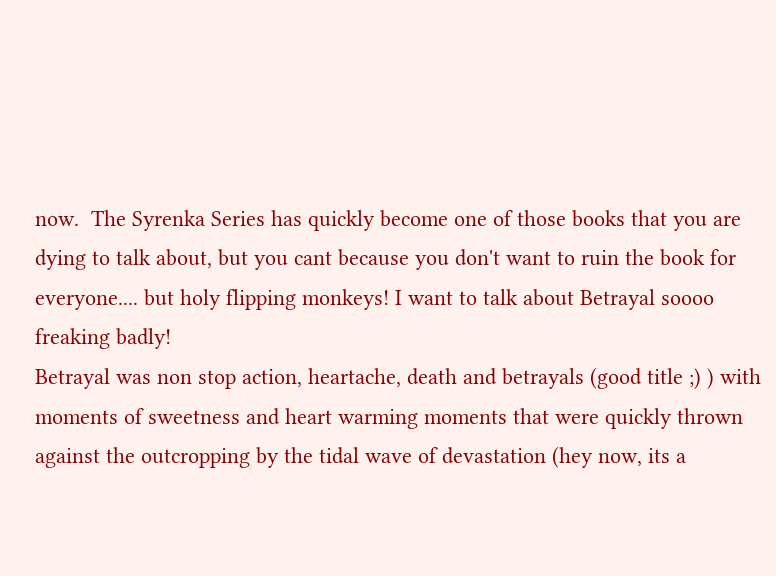now.  The Syrenka Series has quickly become one of those books that you are dying to talk about, but you cant because you don't want to ruin the book for everyone.... but holy flipping monkeys! I want to talk about Betrayal soooo freaking badly!
Betrayal was non stop action, heartache, death and betrayals (good title ;) ) with moments of sweetness and heart warming moments that were quickly thrown against the outcropping by the tidal wave of devastation (hey now, its a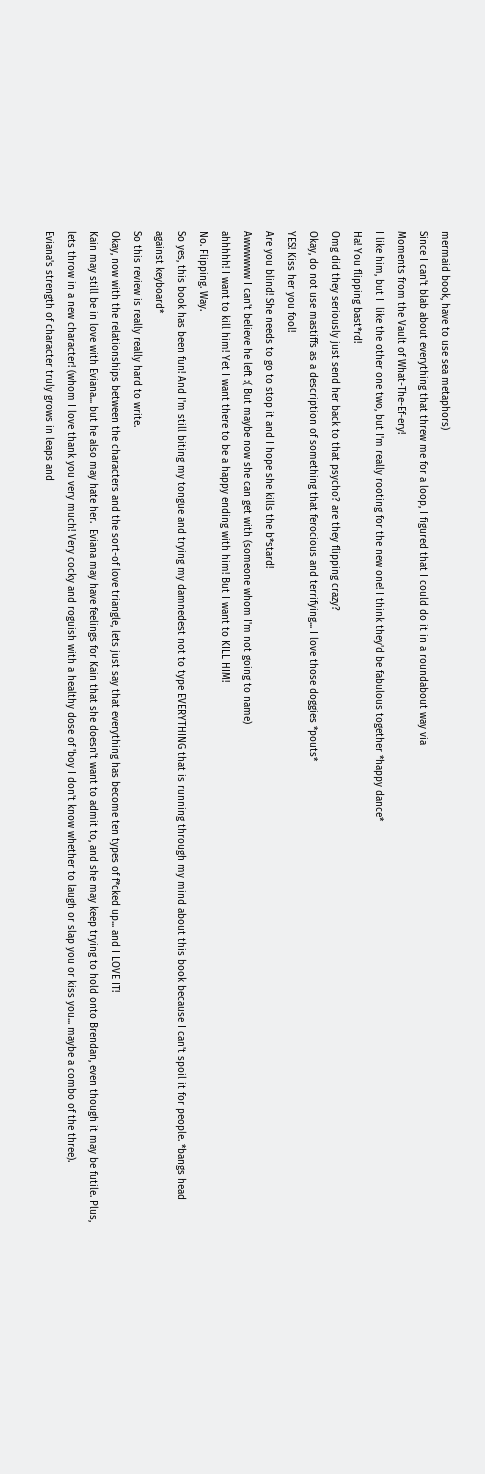mermaid book, have to use sea metaphors)
Since I can't blab about everything that threw me for a loop, I figured that I could do it in a roundabout way via
Moments from the Vault of What-The-Ef-ery!
I like him, but I  like the other one two, but I'm really rooting for the new one! I think they'd be fabulous together *happy dance*
Ha! You flipping bast*rd!
Omg did they seriously just send her back to that psycho? are they flipping crazy?
Okay, do not use mastiffs as a description of something that ferocious and terrifying... I love those doggies *pouts*
YES! Kiss her you fool!
Are you blind! She needs to go to stop it and I hope she kills the b*stard!
Awwwwww I can't believe he left :( But maybe now she can get with (someone whom I'm not going to name)
ahhhhh! I want to kill him! Yet I want there to be a happy ending with him! But I want to KILL HIM!
No. Flipping. Way.
So yes, this book has been fun! And I'm still biting my tongue and trying my damnedest not to type EVERYTHING that is running through my mind about this book because I can't spoil it for people. *bangs head against keyboard*
So this review is really really hard to write.
Okay, now with the relationships between the characters and the sort-of love triangle, lets just say that everything has become ten types of f*cked up... and I LOVE IT!
Kain may still be in love with Eviana... but he also may hate her.  Eviana may have feelings for Kain that she doesn't want to admit to, and she may keep trying to hold onto Brendan, even though it may be futile. Plus, lets throw in a new character! (whom I love thank you very much! Very cocky and roguish with a healthy dose of 'boy I don't know whether to laugh or slap you or kiss you... maybe a combo of the three).
Eviana's strength of character truly grows in leaps and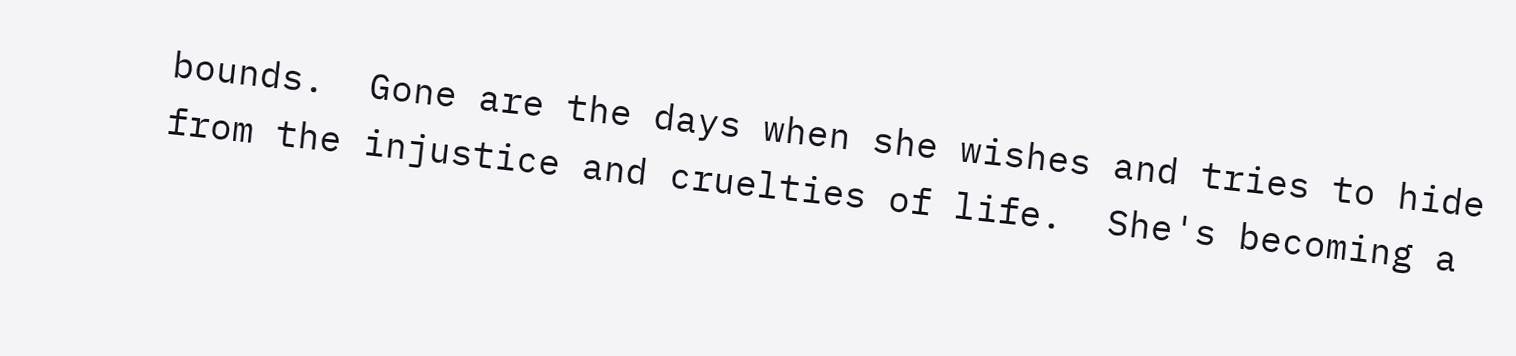bounds.  Gone are the days when she wishes and tries to hide from the injustice and cruelties of life.  She's becoming a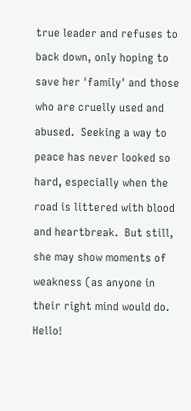true leader and refuses to back down, only hoping to save her 'family' and those who are cruelly used and abused.  Seeking a way to peace has never looked so hard, especially when the road is littered with blood and heartbreak.  But still, she may show moments of weakness (as anyone in their right mind would do. Hello!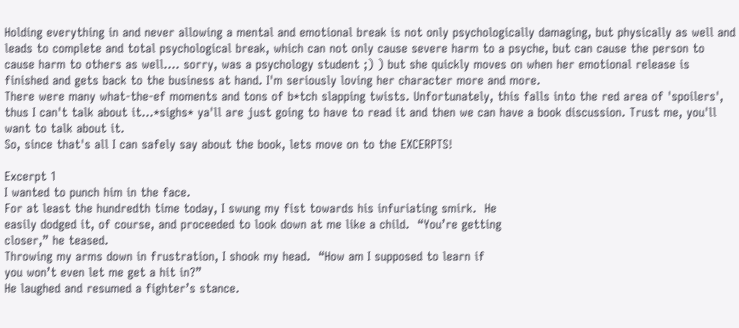Holding everything in and never allowing a mental and emotional break is not only psychologically damaging, but physically as well and leads to complete and total psychological break, which can not only cause severe harm to a psyche, but can cause the person to cause harm to others as well.... sorry, was a psychology student ;) ) but she quickly moves on when her emotional release is finished and gets back to the business at hand. I'm seriously loving her character more and more.
There were many what-the-ef moments and tons of b*tch slapping twists. Unfortunately, this falls into the red area of 'spoilers', thus I can't talk about it...*sighs* ya'll are just going to have to read it and then we can have a book discussion. Trust me, you'll want to talk about it.
So, since that's all I can safely say about the book, lets move on to the EXCERPTS!

Excerpt 1
I wanted to punch him in the face.
For at least the hundredth time today, I swung my fist towards his infuriating smirk.  He
easily dodged it, of course, and proceeded to look down at me like a child.  “You’re getting
closer,” he teased.
Throwing my arms down in frustration, I shook my head.  “How am I supposed to learn if
you won’t even let me get a hit in?”
He laughed and resumed a fighter’s stance.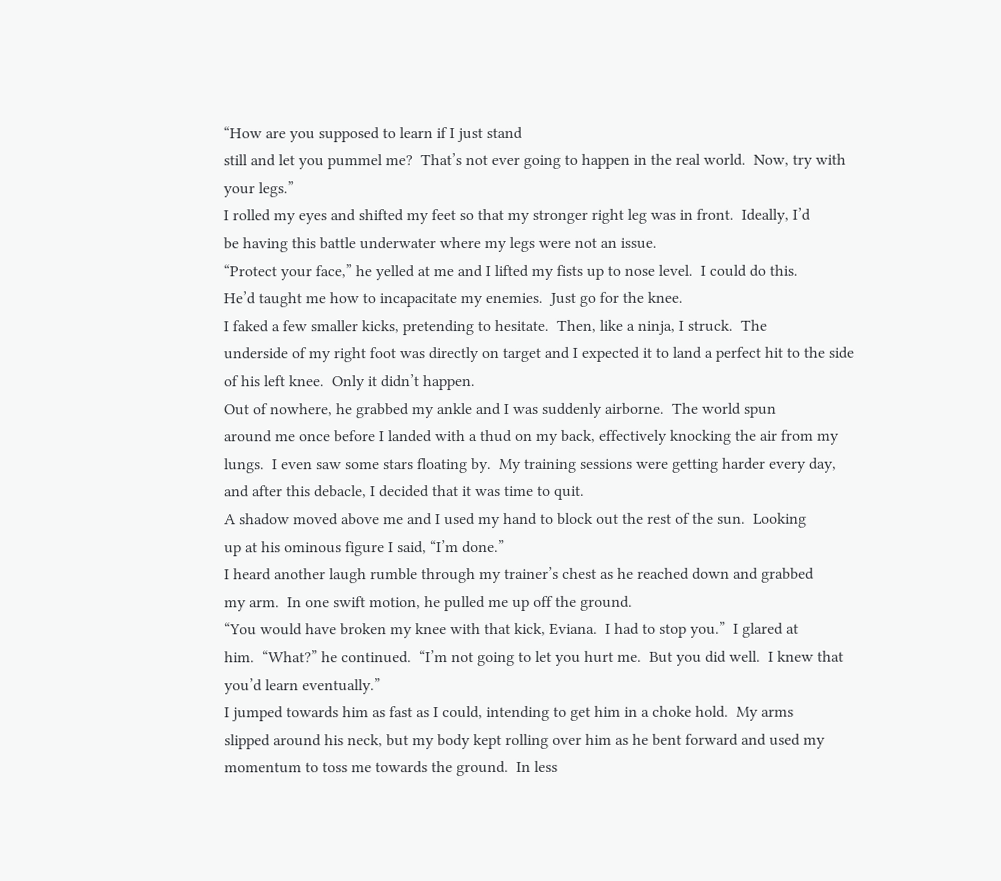“How are you supposed to learn if I just stand
still and let you pummel me?  That’s not ever going to happen in the real world.  Now, try with
your legs.”
I rolled my eyes and shifted my feet so that my stronger right leg was in front.  Ideally, I’d
be having this battle underwater where my legs were not an issue.
“Protect your face,” he yelled at me and I lifted my fists up to nose level.  I could do this.
He’d taught me how to incapacitate my enemies.  Just go for the knee.
I faked a few smaller kicks, pretending to hesitate.  Then, like a ninja, I struck.  The
underside of my right foot was directly on target and I expected it to land a perfect hit to the side
of his left knee.  Only it didn’t happen.
Out of nowhere, he grabbed my ankle and I was suddenly airborne.  The world spun
around me once before I landed with a thud on my back, effectively knocking the air from my
lungs.  I even saw some stars floating by.  My training sessions were getting harder every day,
and after this debacle, I decided that it was time to quit.
A shadow moved above me and I used my hand to block out the rest of the sun.  Looking
up at his ominous figure I said, “I’m done.”
I heard another laugh rumble through my trainer’s chest as he reached down and grabbed
my arm.  In one swift motion, he pulled me up off the ground.
“You would have broken my knee with that kick, Eviana.  I had to stop you.”  I glared at
him.  “What?” he continued.  “I’m not going to let you hurt me.  But you did well.  I knew that
you’d learn eventually.”
I jumped towards him as fast as I could, intending to get him in a choke hold.  My arms
slipped around his neck, but my body kept rolling over him as he bent forward and used my
momentum to toss me towards the ground.  In less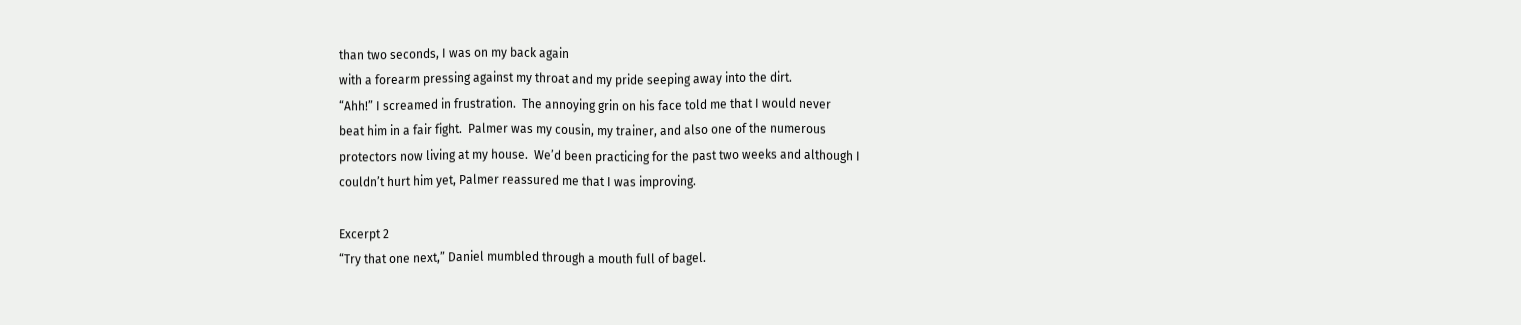than two seconds, I was on my back again
with a forearm pressing against my throat and my pride seeping away into the dirt.
“Ahh!” I screamed in frustration.  The annoying grin on his face told me that I would never
beat him in a fair fight.  Palmer was my cousin, my trainer, and also one of the numerous
protectors now living at my house.  We’d been practicing for the past two weeks and although I
couldn’t hurt him yet, Palmer reassured me that I was improving.

Excerpt 2
“Try that one next,” Daniel mumbled through a mouth full of bagel.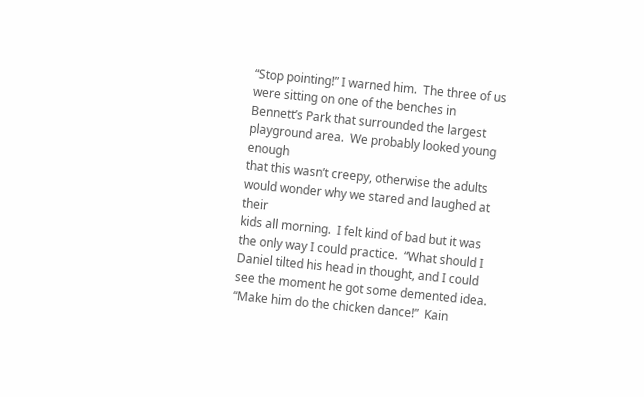“Stop pointing!” I warned him.  The three of us were sitting on one of the benches in
Bennett’s Park that surrounded the largest playground area.  We probably looked young enough
that this wasn’t creepy, otherwise the adults would wonder why we stared and laughed at their
kids all morning.  I felt kind of bad but it was the only way I could practice.  “What should I
Daniel tilted his head in thought, and I could see the moment he got some demented idea.
“Make him do the chicken dance!”  Kain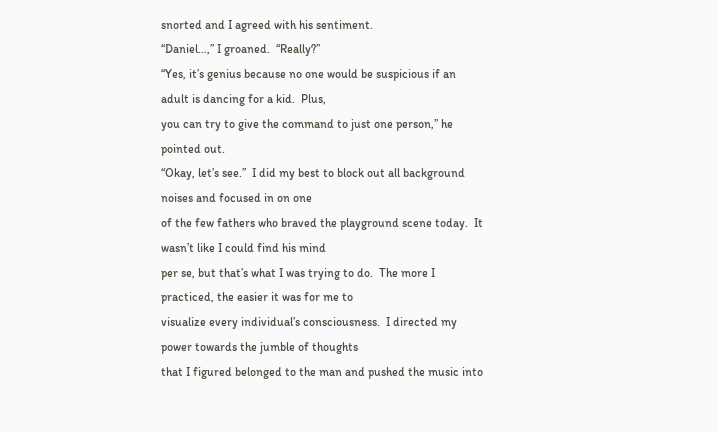snorted and I agreed with his sentiment.
“Daniel…,” I groaned.  “Really?”
“Yes, it’s genius because no one would be suspicious if an adult is dancing for a kid.  Plus,
you can try to give the command to just one person,” he pointed out.
“Okay, let’s see.”  I did my best to block out all background noises and focused in on one
of the few fathers who braved the playground scene today.  It wasn’t like I could find his mind
per se, but that’s what I was trying to do.  The more I practiced, the easier it was for me to
visualize every individual’s consciousness.  I directed my power towards the jumble of thoughts
that I figured belonged to the man and pushed the music into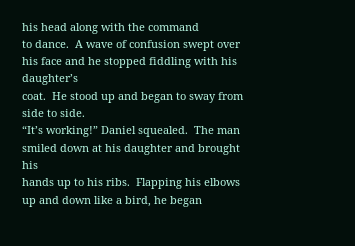his head along with the command
to dance.  A wave of confusion swept over his face and he stopped fiddling with his daughter’s
coat.  He stood up and began to sway from side to side.
“It’s working!” Daniel squealed.  The man smiled down at his daughter and brought his
hands up to his ribs.  Flapping his elbows up and down like a bird, he began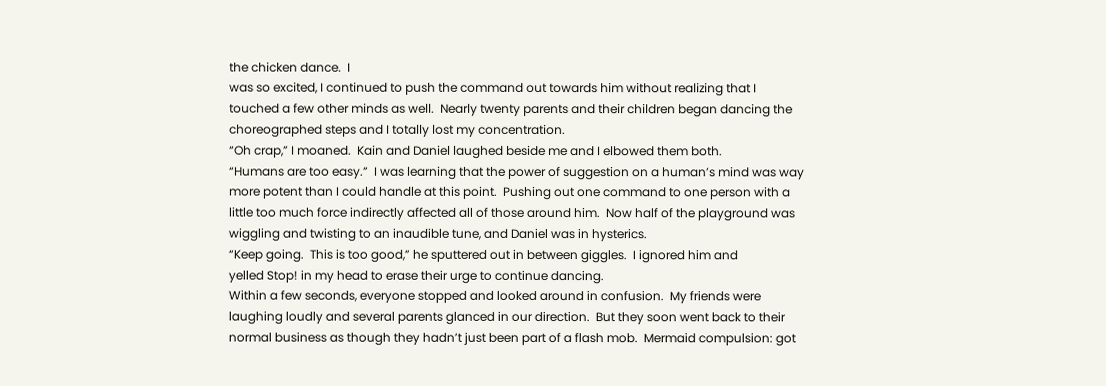the chicken dance.  I
was so excited, I continued to push the command out towards him without realizing that I
touched a few other minds as well.  Nearly twenty parents and their children began dancing the
choreographed steps and I totally lost my concentration.
“Oh crap,” I moaned.  Kain and Daniel laughed beside me and I elbowed them both.
“Humans are too easy.”  I was learning that the power of suggestion on a human’s mind was way
more potent than I could handle at this point.  Pushing out one command to one person with a
little too much force indirectly affected all of those around him.  Now half of the playground was
wiggling and twisting to an inaudible tune, and Daniel was in hysterics.
“Keep going.  This is too good,” he sputtered out in between giggles.  I ignored him and
yelled Stop! in my head to erase their urge to continue dancing.
Within a few seconds, everyone stopped and looked around in confusion.  My friends were
laughing loudly and several parents glanced in our direction.  But they soon went back to their
normal business as though they hadn’t just been part of a flash mob.  Mermaid compulsion: got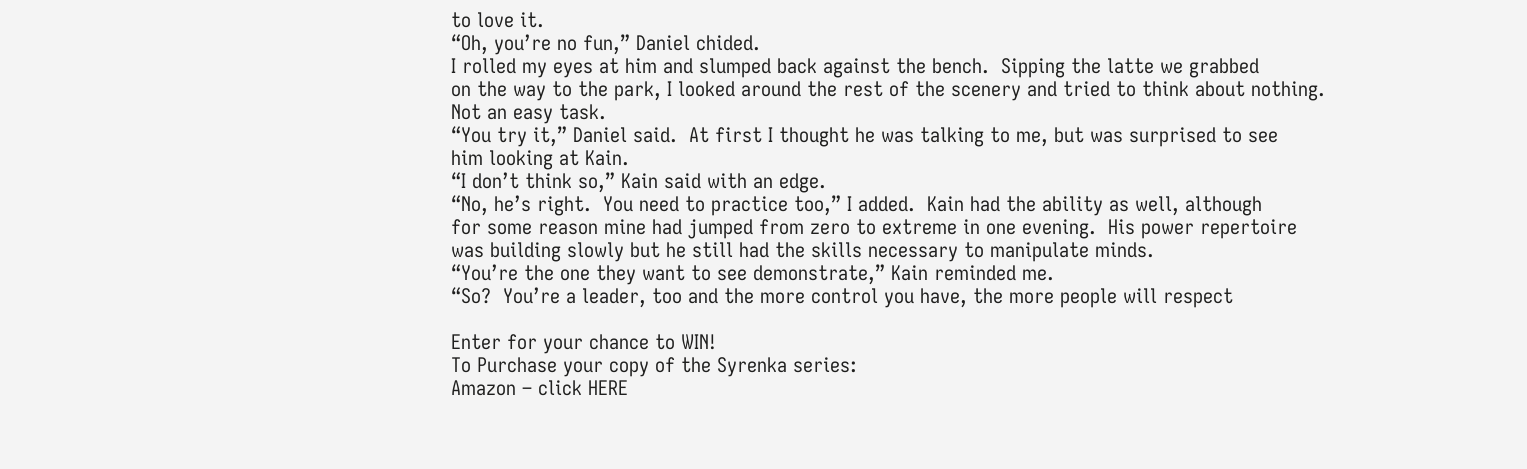to love it.
“Oh, you’re no fun,” Daniel chided.
I rolled my eyes at him and slumped back against the bench.  Sipping the latte we grabbed
on the way to the park, I looked around the rest of the scenery and tried to think about nothing.
Not an easy task.
“You try it,” Daniel said.  At first I thought he was talking to me, but was surprised to see
him looking at Kain.
“I don’t think so,” Kain said with an edge.
“No, he’s right.  You need to practice too,” I added.  Kain had the ability as well, although
for some reason mine had jumped from zero to extreme in one evening.  His power repertoire
was building slowly but he still had the skills necessary to manipulate minds.
“You’re the one they want to see demonstrate,” Kain reminded me.
“So?  You’re a leader, too and the more control you have, the more people will respect

Enter for your chance to WIN!
To Purchase your copy of the Syrenka series:
Amazon – click HERE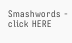Smashwords - click HERE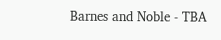Barnes and Noble - TBA